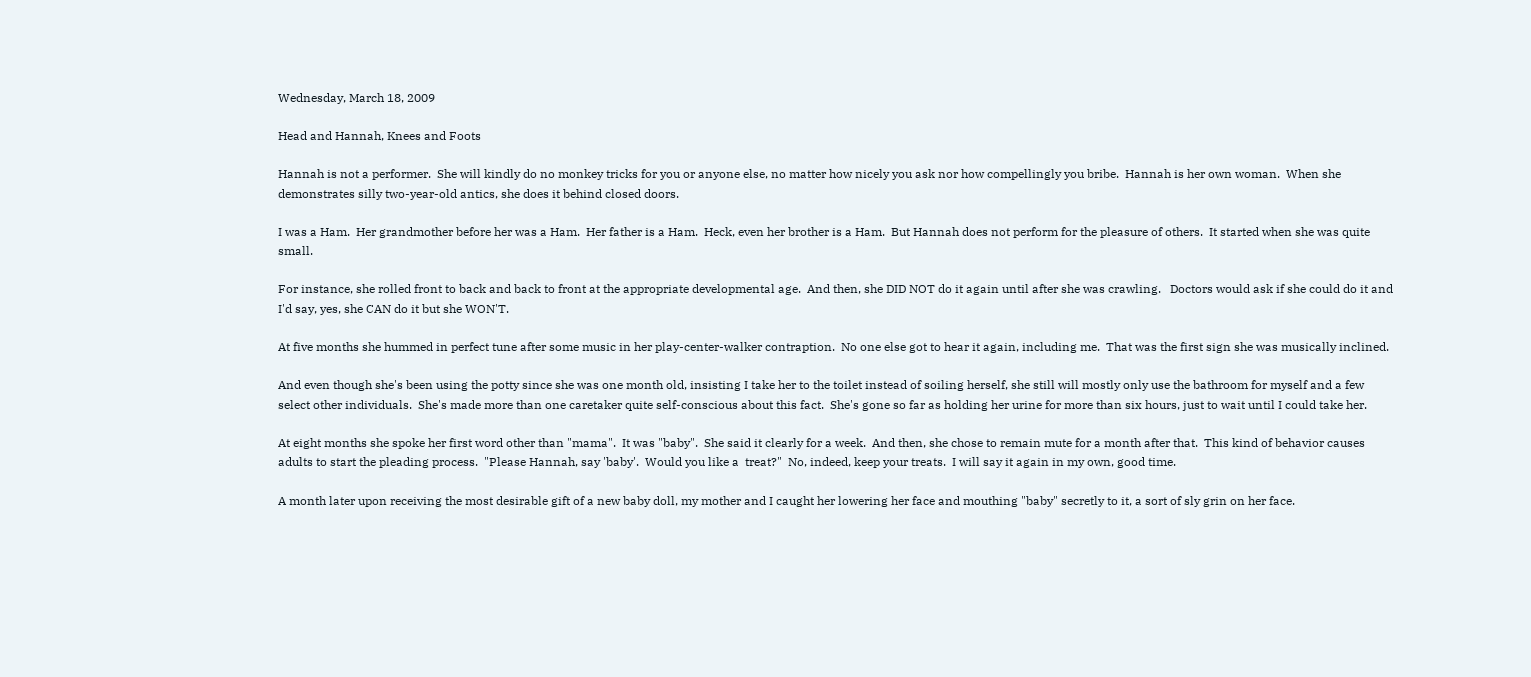Wednesday, March 18, 2009

Head and Hannah, Knees and Foots

Hannah is not a performer.  She will kindly do no monkey tricks for you or anyone else, no matter how nicely you ask nor how compellingly you bribe.  Hannah is her own woman.  When she demonstrates silly two-year-old antics, she does it behind closed doors.

I was a Ham.  Her grandmother before her was a Ham.  Her father is a Ham.  Heck, even her brother is a Ham.  But Hannah does not perform for the pleasure of others.  It started when she was quite small.

For instance, she rolled front to back and back to front at the appropriate developmental age.  And then, she DID NOT do it again until after she was crawling.   Doctors would ask if she could do it and I'd say, yes, she CAN do it but she WON'T.

At five months she hummed in perfect tune after some music in her play-center-walker contraption.  No one else got to hear it again, including me.  That was the first sign she was musically inclined.

And even though she's been using the potty since she was one month old, insisting I take her to the toilet instead of soiling herself, she still will mostly only use the bathroom for myself and a few select other individuals.  She's made more than one caretaker quite self-conscious about this fact.  She's gone so far as holding her urine for more than six hours, just to wait until I could take her.

At eight months she spoke her first word other than "mama".  It was "baby".  She said it clearly for a week.  And then, she chose to remain mute for a month after that.  This kind of behavior causes adults to start the pleading process.  "Please Hannah, say 'baby'.  Would you like a  treat?"  No, indeed, keep your treats.  I will say it again in my own, good time.

A month later upon receiving the most desirable gift of a new baby doll, my mother and I caught her lowering her face and mouthing "baby" secretly to it, a sort of sly grin on her face.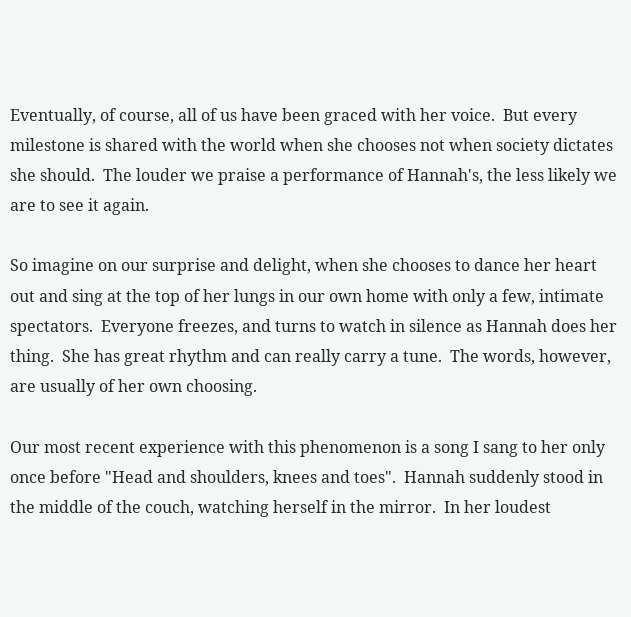Eventually, of course, all of us have been graced with her voice.  But every milestone is shared with the world when she chooses not when society dictates she should.  The louder we praise a performance of Hannah's, the less likely we are to see it again.

So imagine on our surprise and delight, when she chooses to dance her heart out and sing at the top of her lungs in our own home with only a few, intimate spectators.  Everyone freezes, and turns to watch in silence as Hannah does her thing.  She has great rhythm and can really carry a tune.  The words, however, are usually of her own choosing.

Our most recent experience with this phenomenon is a song I sang to her only once before "Head and shoulders, knees and toes".  Hannah suddenly stood in the middle of the couch, watching herself in the mirror.  In her loudest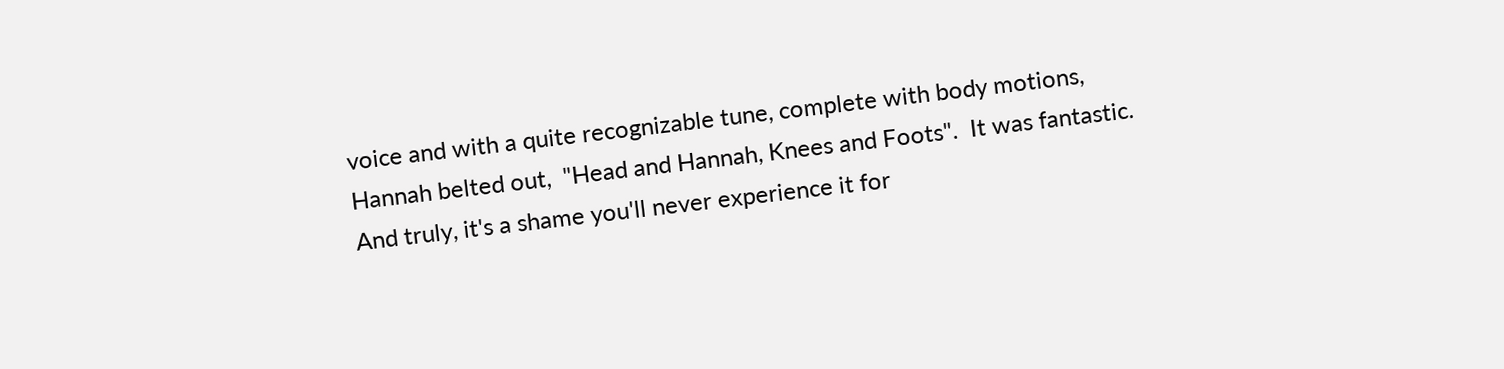voice and with a quite recognizable tune, complete with body motions, Hannah belted out,  "Head and Hannah, Knees and Foots".  It was fantastic.  And truly, it's a shame you'll never experience it for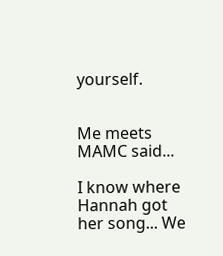yourself.


Me meets MAMC said...

I know where Hannah got her song... We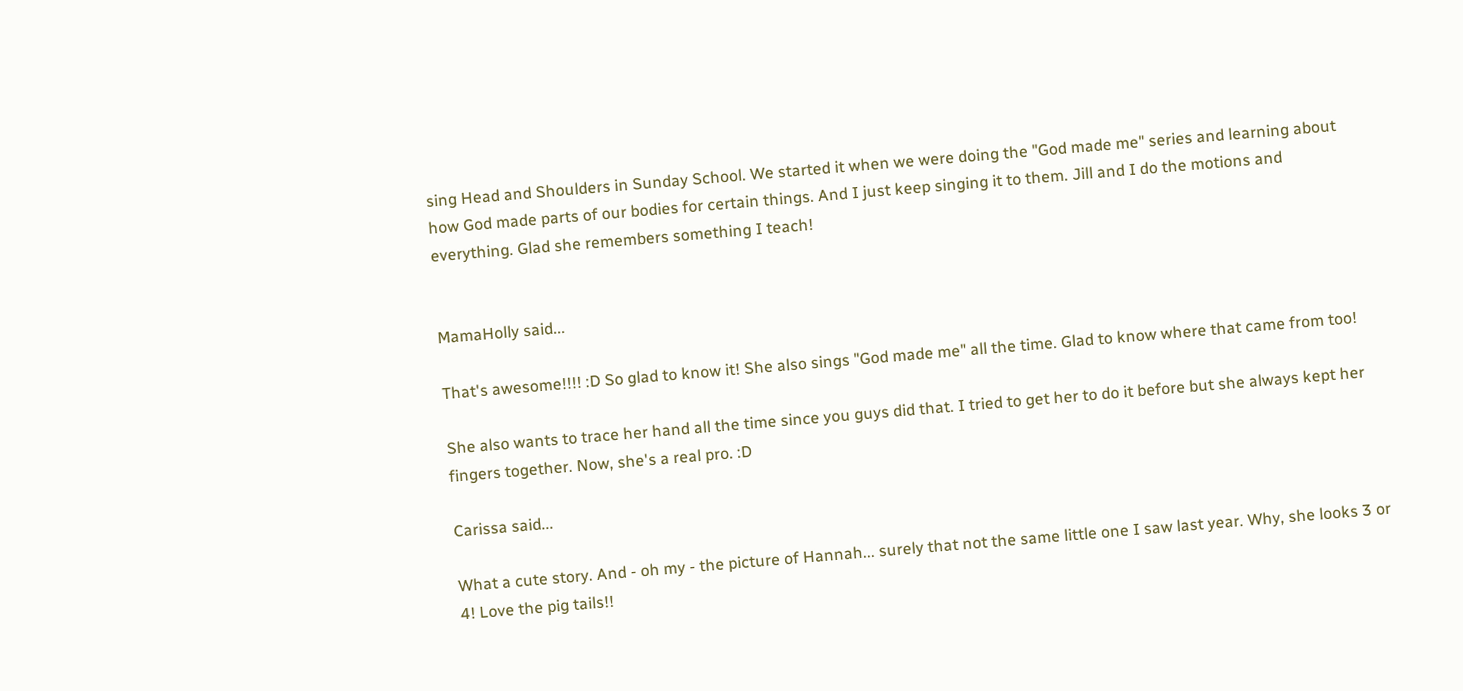sing Head and Shoulders in Sunday School. We started it when we were doing the "God made me" series and learning about how God made parts of our bodies for certain things. And I just keep singing it to them. Jill and I do the motions and everything. Glad she remembers something I teach!


MamaHolly said...

That's awesome!!!! :D So glad to know it! She also sings "God made me" all the time. Glad to know where that came from too!

She also wants to trace her hand all the time since you guys did that. I tried to get her to do it before but she always kept her fingers together. Now, she's a real pro. :D

Carissa said...

What a cute story. And - oh my - the picture of Hannah... surely that not the same little one I saw last year. Why, she looks 3 or 4! Love the pig tails!!